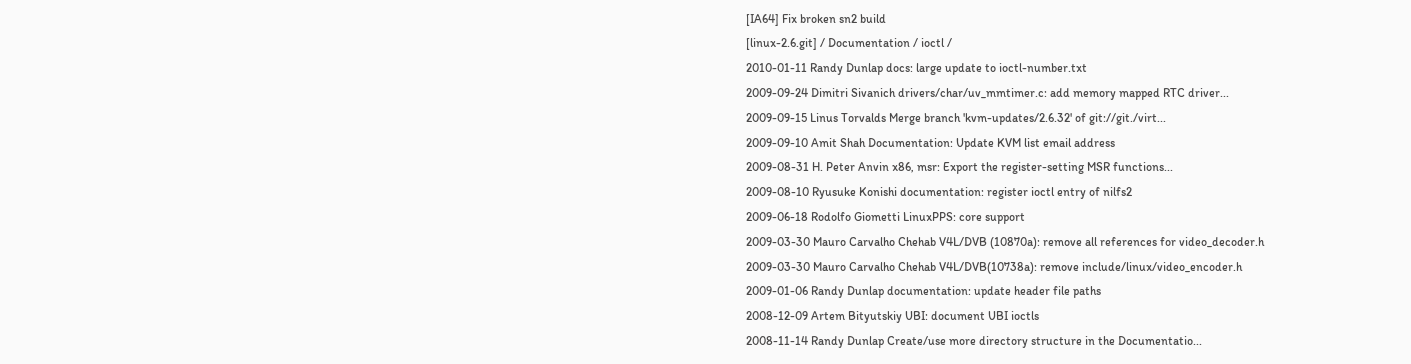[IA64] Fix broken sn2 build
[linux-2.6.git] / Documentation / ioctl /
2010-01-11 Randy Dunlap docs: large update to ioctl-number.txt
2009-09-24 Dimitri Sivanich drivers/char/uv_mmtimer.c: add memory mapped RTC driver...
2009-09-15 Linus Torvalds Merge branch 'kvm-updates/2.6.32' of git://git./virt...
2009-09-10 Amit Shah Documentation: Update KVM list email address
2009-08-31 H. Peter Anvin x86, msr: Export the register-setting MSR functions...
2009-08-10 Ryusuke Konishi documentation: register ioctl entry of nilfs2
2009-06-18 Rodolfo Giometti LinuxPPS: core support
2009-03-30 Mauro Carvalho Chehab V4L/DVB (10870a): remove all references for video_decoder.h
2009-03-30 Mauro Carvalho Chehab V4L/DVB(10738a): remove include/linux/video_encoder.h
2009-01-06 Randy Dunlap documentation: update header file paths
2008-12-09 Artem Bityutskiy UBI: document UBI ioctls
2008-11-14 Randy Dunlap Create/use more directory structure in the Documentatio...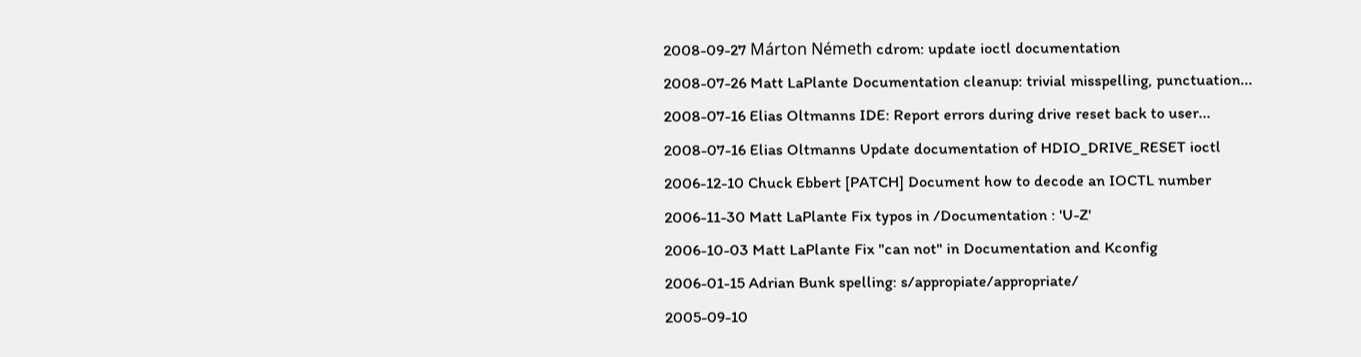2008-09-27 Márton Németh cdrom: update ioctl documentation
2008-07-26 Matt LaPlante Documentation cleanup: trivial misspelling, punctuation...
2008-07-16 Elias Oltmanns IDE: Report errors during drive reset back to user...
2008-07-16 Elias Oltmanns Update documentation of HDIO_DRIVE_RESET ioctl
2006-12-10 Chuck Ebbert [PATCH] Document how to decode an IOCTL number
2006-11-30 Matt LaPlante Fix typos in /Documentation : 'U-Z'
2006-10-03 Matt LaPlante Fix "can not" in Documentation and Kconfig
2006-01-15 Adrian Bunk spelling: s/appropiate/appropriate/
2005-09-10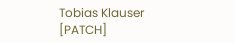Tobias Klauser [PATCH]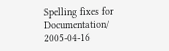Spelling fixes for Documentation/
2005-04-16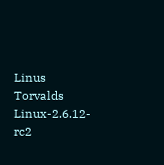Linus Torvalds Linux-2.6.12-rc2